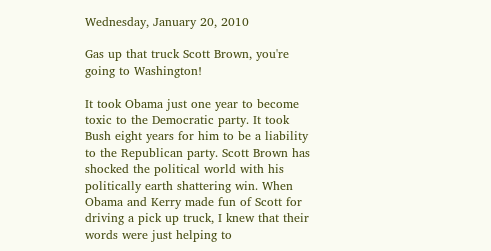Wednesday, January 20, 2010

Gas up that truck Scott Brown, you're going to Washington!

It took Obama just one year to become toxic to the Democratic party. It took Bush eight years for him to be a liability to the Republican party. Scott Brown has shocked the political world with his politically earth shattering win. When Obama and Kerry made fun of Scott for driving a pick up truck, I knew that their words were just helping to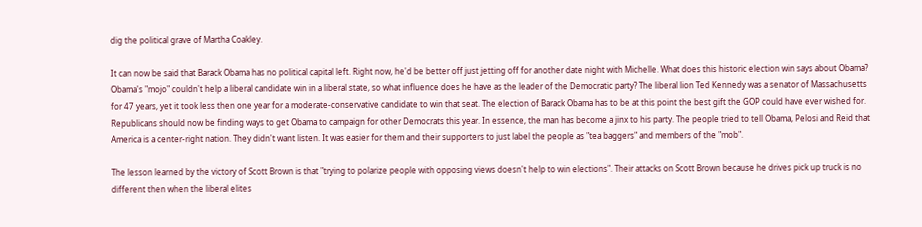dig the political grave of Martha Coakley.

It can now be said that Barack Obama has no political capital left. Right now, he'd be better off just jetting off for another date night with Michelle. What does this historic election win says about Obama? Obama's "mojo" couldn't help a liberal candidate win in a liberal state, so what influence does he have as the leader of the Democratic party? The liberal lion Ted Kennedy was a senator of Massachusetts for 47 years, yet it took less then one year for a moderate-conservative candidate to win that seat. The election of Barack Obama has to be at this point the best gift the GOP could have ever wished for. Republicans should now be finding ways to get Obama to campaign for other Democrats this year. In essence, the man has become a jinx to his party. The people tried to tell Obama, Pelosi and Reid that America is a center-right nation. They didn't want listen. It was easier for them and their supporters to just label the people as "tea baggers" and members of the "mob".

The lesson learned by the victory of Scott Brown is that "trying to polarize people with opposing views doesn't help to win elections". Their attacks on Scott Brown because he drives pick up truck is no different then when the liberal elites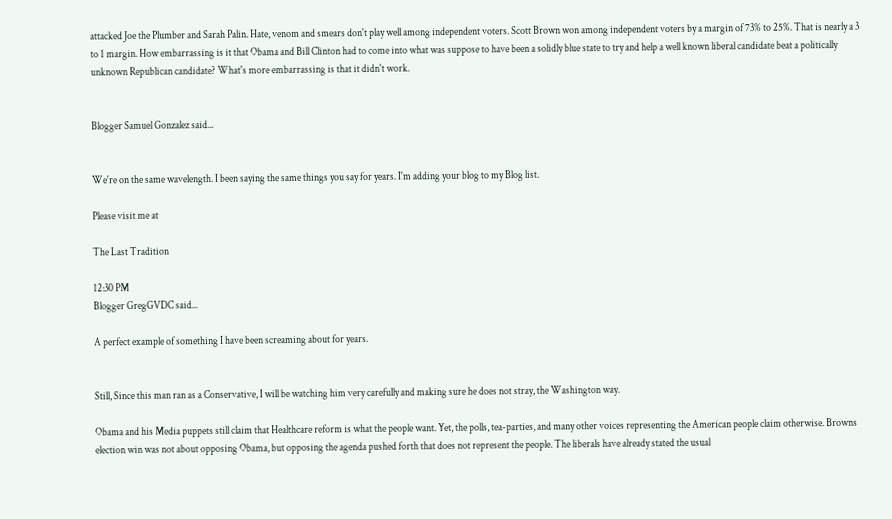attacked Joe the Plumber and Sarah Palin. Hate, venom and smears don't play well among independent voters. Scott Brown won among independent voters by a margin of 73% to 25%. That is nearly a 3 to 1 margin. How embarrassing is it that Obama and Bill Clinton had to come into what was suppose to have been a solidly blue state to try and help a well known liberal candidate beat a politically unknown Republican candidate? What's more embarrassing is that it didn't work.


Blogger Samuel Gonzalez said...


We're on the same wavelength. I been saying the same things you say for years. I'm adding your blog to my Blog list.

Please visit me at

The Last Tradition

12:30 PM
Blogger GregGVDC said...

A perfect example of something I have been screaming about for years.


Still, Since this man ran as a Conservative, I will be watching him very carefully and making sure he does not stray, the Washington way.

Obama and his Media puppets still claim that Healthcare reform is what the people want. Yet, the polls, tea-parties, and many other voices representing the American people claim otherwise. Browns election win was not about opposing Obama, but opposing the agenda pushed forth that does not represent the people. The liberals have already stated the usual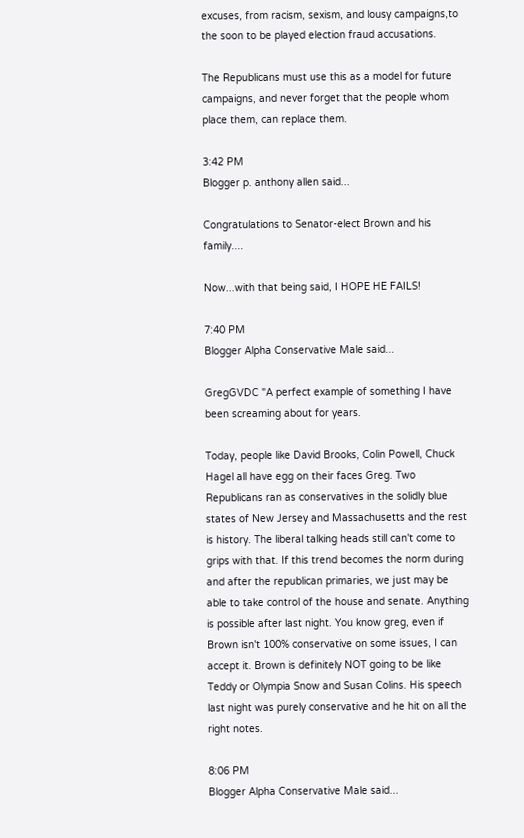excuses, from racism, sexism, and lousy campaigns,to the soon to be played election fraud accusations.

The Republicans must use this as a model for future campaigns, and never forget that the people whom place them, can replace them.

3:42 PM
Blogger p. anthony allen said...

Congratulations to Senator-elect Brown and his family....

Now...with that being said, I HOPE HE FAILS!

7:40 PM
Blogger Alpha Conservative Male said...

GregGVDC "A perfect example of something I have been screaming about for years.

Today, people like David Brooks, Colin Powell, Chuck Hagel all have egg on their faces Greg. Two Republicans ran as conservatives in the solidly blue states of New Jersey and Massachusetts and the rest is history. The liberal talking heads still can't come to grips with that. If this trend becomes the norm during and after the republican primaries, we just may be able to take control of the house and senate. Anything is possible after last night. You know greg, even if Brown isn't 100% conservative on some issues, I can accept it. Brown is definitely NOT going to be like Teddy or Olympia Snow and Susan Colins. His speech last night was purely conservative and he hit on all the right notes.

8:06 PM
Blogger Alpha Conservative Male said...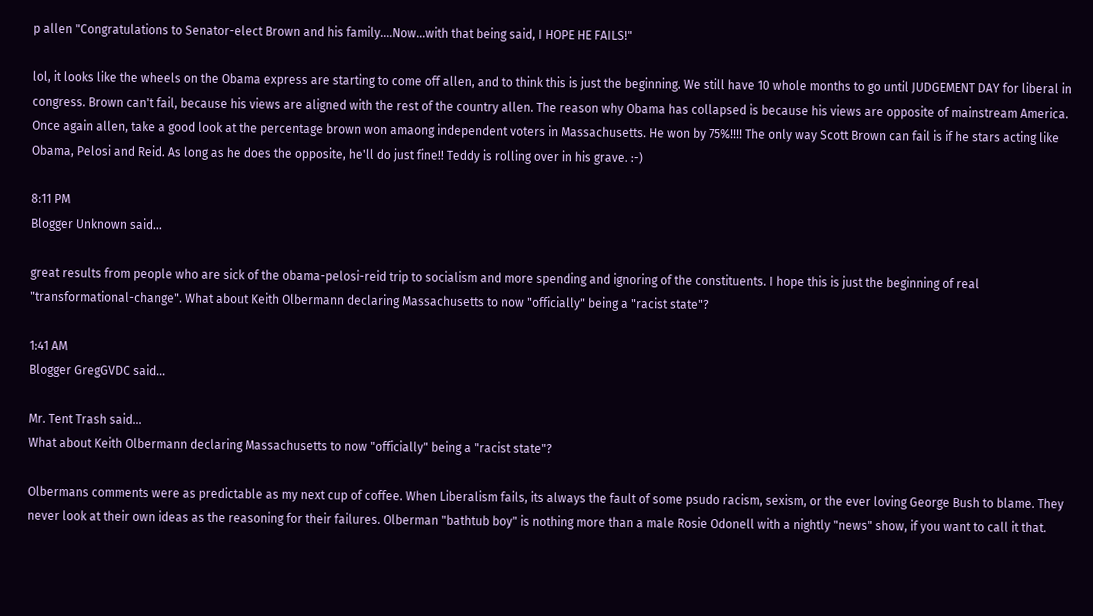p allen "Congratulations to Senator-elect Brown and his family....Now...with that being said, I HOPE HE FAILS!"

lol, it looks like the wheels on the Obama express are starting to come off allen, and to think this is just the beginning. We still have 10 whole months to go until JUDGEMENT DAY for liberal in congress. Brown can't fail, because his views are aligned with the rest of the country allen. The reason why Obama has collapsed is because his views are opposite of mainstream America. Once again allen, take a good look at the percentage brown won amaong independent voters in Massachusetts. He won by 75%!!!! The only way Scott Brown can fail is if he stars acting like Obama, Pelosi and Reid. As long as he does the opposite, he'll do just fine!! Teddy is rolling over in his grave. :-)

8:11 PM
Blogger Unknown said...

great results from people who are sick of the obama-pelosi-reid trip to socialism and more spending and ignoring of the constituents. I hope this is just the beginning of real "transformational-change". What about Keith Olbermann declaring Massachusetts to now "officially" being a "racist state"?

1:41 AM
Blogger GregGVDC said...

Mr. Tent Trash said...
What about Keith Olbermann declaring Massachusetts to now "officially" being a "racist state"?

Olbermans comments were as predictable as my next cup of coffee. When Liberalism fails, its always the fault of some psudo racism, sexism, or the ever loving George Bush to blame. They never look at their own ideas as the reasoning for their failures. Olberman "bathtub boy" is nothing more than a male Rosie Odonell with a nightly "news" show, if you want to call it that.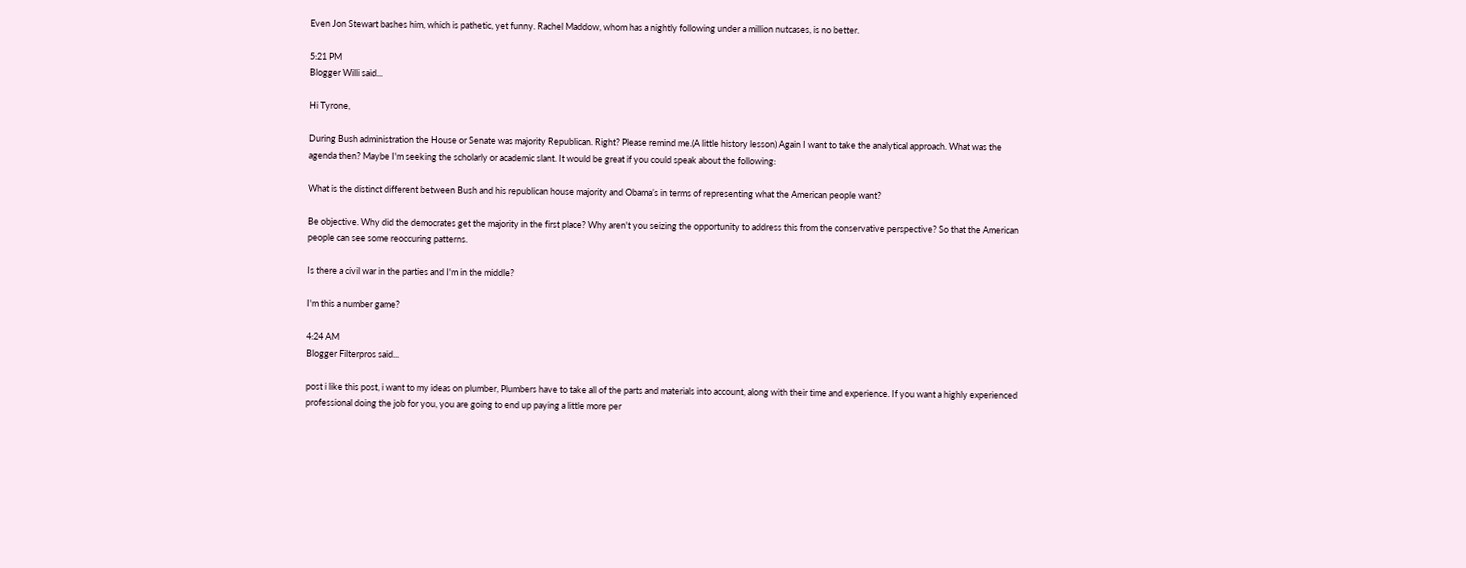Even Jon Stewart bashes him, which is pathetic, yet funny. Rachel Maddow, whom has a nightly following under a million nutcases, is no better.

5:21 PM
Blogger Willi said...

Hi Tyrone,

During Bush administration the House or Senate was majority Republican. Right? Please remind me.(A little history lesson) Again I want to take the analytical approach. What was the agenda then? Maybe I'm seeking the scholarly or academic slant. It would be great if you could speak about the following:

What is the distinct different between Bush and his republican house majority and Obama’s in terms of representing what the American people want?

Be objective. Why did the democrates get the majority in the first place? Why aren't you seizing the opportunity to address this from the conservative perspective? So that the American people can see some reoccuring patterns.

Is there a civil war in the parties and I'm in the middle?

I'm this a number game?

4:24 AM
Blogger Filterpros said...

post i like this post, i want to my ideas on plumber, Plumbers have to take all of the parts and materials into account, along with their time and experience. If you want a highly experienced professional doing the job for you, you are going to end up paying a little more per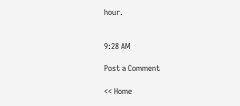hour.


9:28 AM

Post a Comment

<< Home